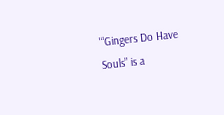'“Gingers Do Have Souls” is a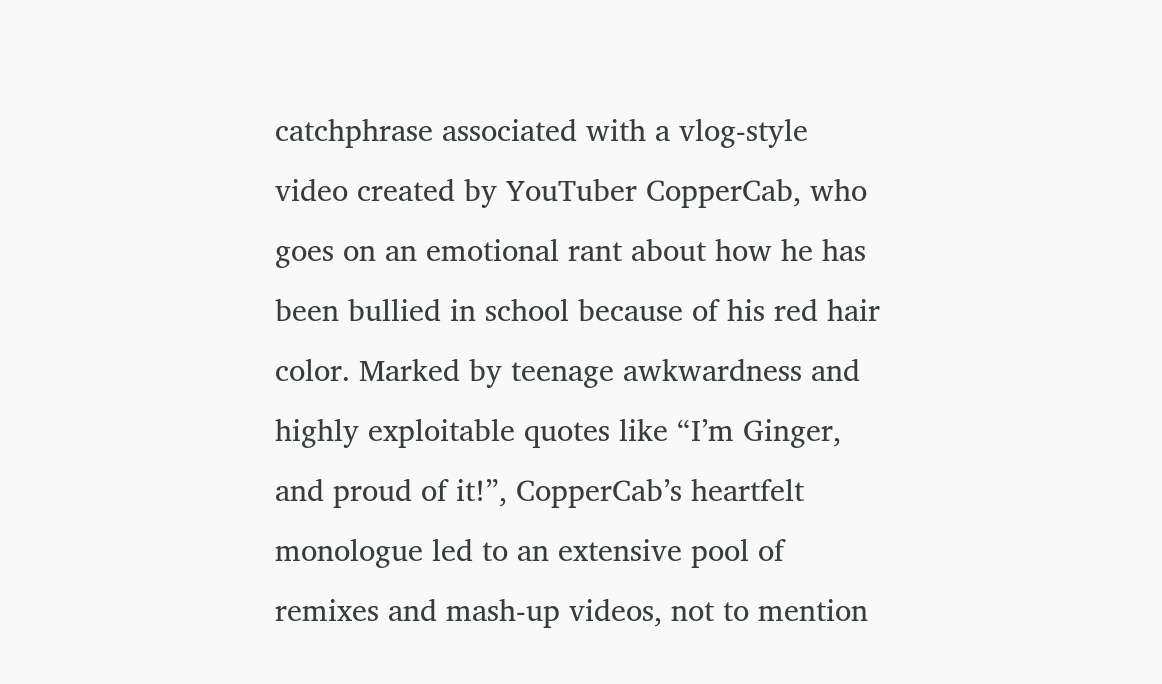catchphrase associated with a vlog-style video created by YouTuber CopperCab, who goes on an emotional rant about how he has been bullied in school because of his red hair color. Marked by teenage awkwardness and highly exploitable quotes like “I’m Ginger, and proud of it!”, CopperCab’s heartfelt monologue led to an extensive pool of remixes and mash-up videos, not to mention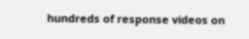hundreds of response videos on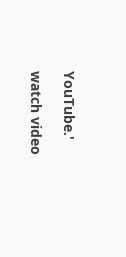YouTube.'

watch video